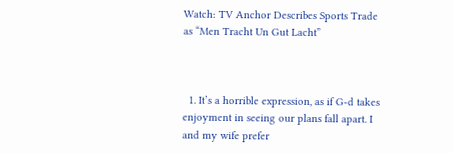Watch: TV Anchor Describes Sports Trade as “Men Tracht Un Gut Lacht”



  1. It’s a horrible expression, as if G-d takes enjoyment in seeing our plans fall apart. I and my wife prefer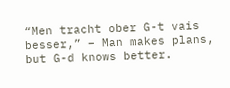“Men tracht ober G-t vais besser,” – Man makes plans, but G-d knows better.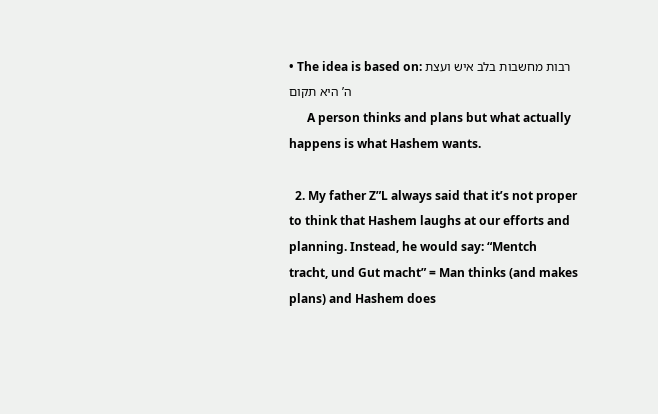• The idea is based on: רבות מחשבות בלב איש ועצת ה’ היא תקום
      A person thinks and plans but what actually happens is what Hashem wants.

  2. My father Z”L always said that it’s not proper to think that Hashem laughs at our efforts and planning. Instead, he would say: “Mentch tracht, und Gut macht” = Man thinks (and makes plans) and Hashem does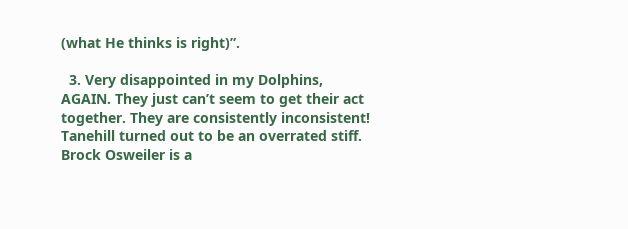(what He thinks is right)”.

  3. Very disappointed in my Dolphins, AGAIN. They just can’t seem to get their act together. They are consistently inconsistent! Tanehill turned out to be an overrated stiff. Brock Osweiler is a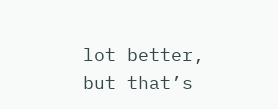lot better, but that’s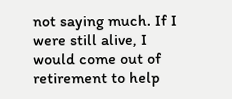not saying much. If I were still alive, I would come out of retirement to help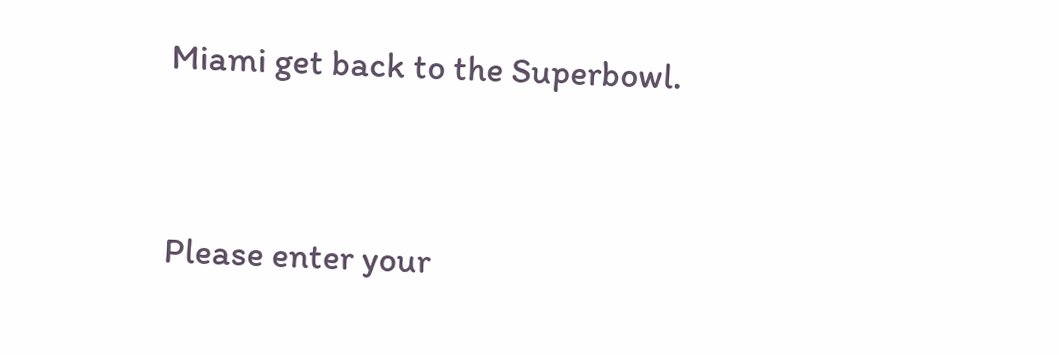Miami get back to the Superbowl.


Please enter your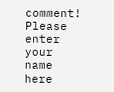comment!
Please enter your name here